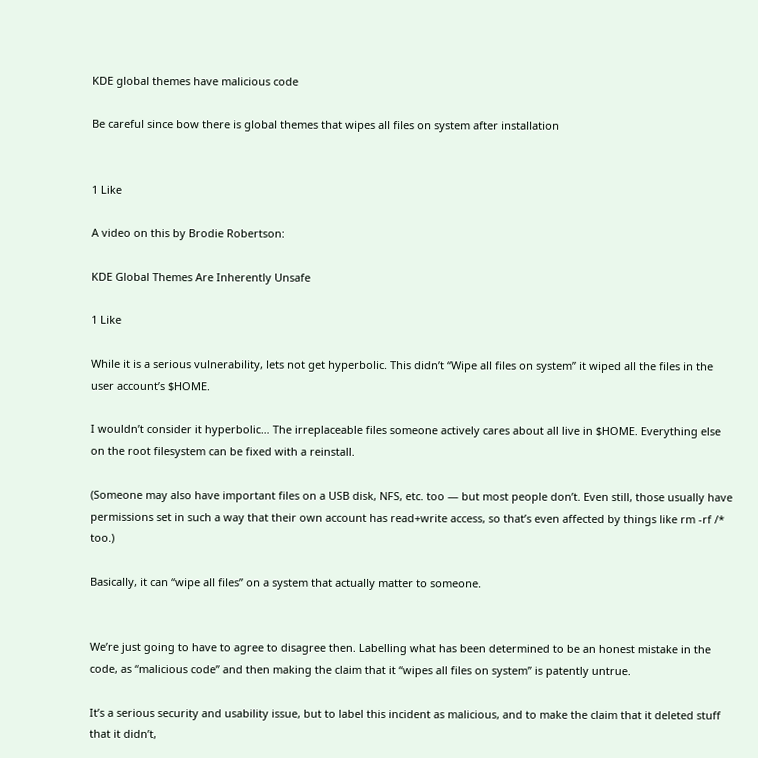KDE global themes have malicious code

Be careful since bow there is global themes that wipes all files on system after installation


1 Like

A video on this by Brodie Robertson:

KDE Global Themes Are Inherently Unsafe

1 Like

While it is a serious vulnerability, lets not get hyperbolic. This didn’t “Wipe all files on system” it wiped all the files in the user account’s $HOME.

I wouldn’t consider it hyperbolic… The irreplaceable files someone actively cares about all live in $HOME. Everything else on the root filesystem can be fixed with a reinstall.

(Someone may also have important files on a USB disk, NFS, etc. too — but most people don’t. Even still, those usually have permissions set in such a way that their own account has read+write access, so that’s even affected by things like rm -rf /* too.)

Basically, it can “wipe all files” on a system that actually matter to someone.


We’re just going to have to agree to disagree then. Labelling what has been determined to be an honest mistake in the code, as “malicious code” and then making the claim that it “wipes all files on system” is patently untrue.

It’s a serious security and usability issue, but to label this incident as malicious, and to make the claim that it deleted stuff that it didn’t,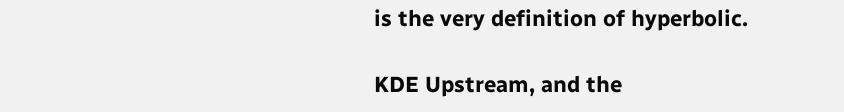is the very definition of hyperbolic.

KDE Upstream, and the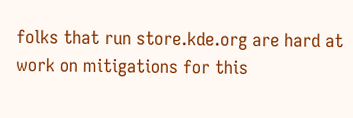folks that run store.kde.org are hard at work on mitigations for this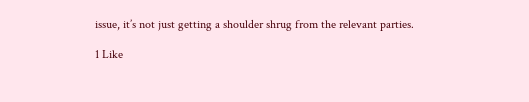issue, it’s not just getting a shoulder shrug from the relevant parties.

1 Like